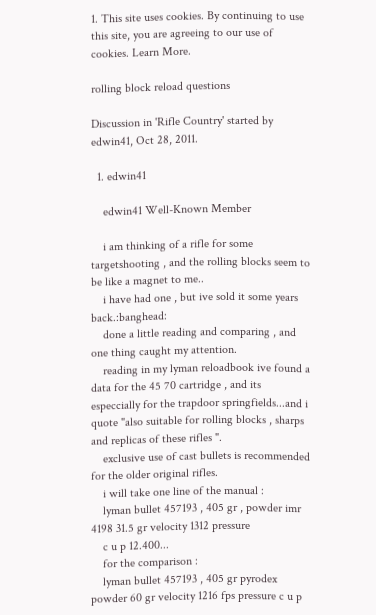1. This site uses cookies. By continuing to use this site, you are agreeing to our use of cookies. Learn More.

rolling block reload questions

Discussion in 'Rifle Country' started by edwin41, Oct 28, 2011.

  1. edwin41

    edwin41 Well-Known Member

    i am thinking of a rifle for some targetshooting , and the rolling blocks seem to be like a magnet to me..
    i have had one , but ive sold it some years back.:banghead:
    done a little reading and comparing , and one thing caught my attention.
    reading in my lyman reloadbook ive found a data for the 45 70 cartridge , and its especcially for the trapdoor springfields...and i quote "also suitable for rolling blocks , sharps and replicas of these rifles ".
    exclusive use of cast bullets is recommended for the older original rifles.
    i will take one line of the manual :
    lyman bullet 457193 , 405 gr , powder imr 4198 31.5 gr velocity 1312 pressure
    c u p 12.400...
    for the comparison :
    lyman bullet 457193 , 405 gr pyrodex powder 60 gr velocity 1216 fps pressure c u p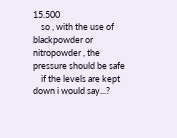15.500
    so , with the use of blackpowder or nitropowder , the pressure should be safe
    if the levels are kept down i would say...?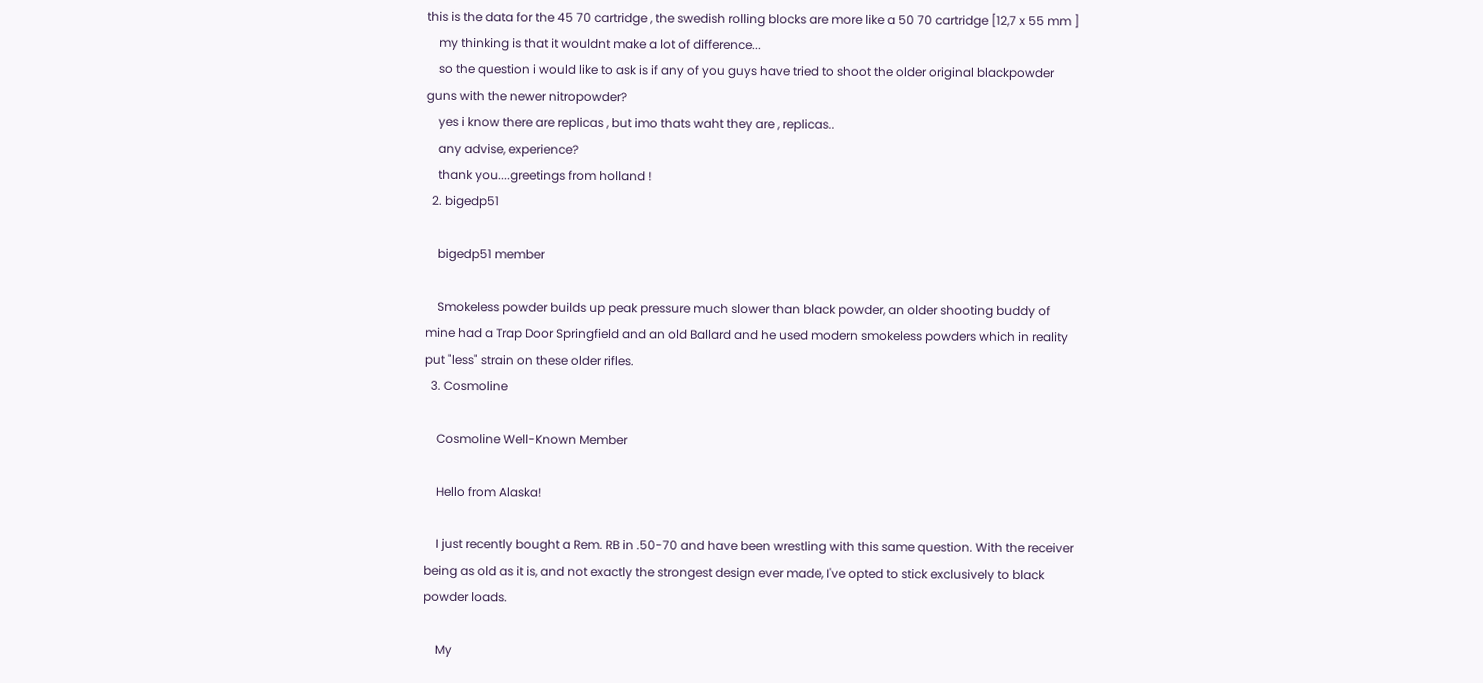this is the data for the 45 70 cartridge , the swedish rolling blocks are more like a 50 70 cartridge [12,7 x 55 mm ]
    my thinking is that it wouldnt make a lot of difference...
    so the question i would like to ask is if any of you guys have tried to shoot the older original blackpowder guns with the newer nitropowder?
    yes i know there are replicas , but imo thats waht they are , replicas..
    any advise, experience?
    thank you....greetings from holland !
  2. bigedp51

    bigedp51 member

    Smokeless powder builds up peak pressure much slower than black powder, an older shooting buddy of mine had a Trap Door Springfield and an old Ballard and he used modern smokeless powders which in reality put "less" strain on these older rifles.
  3. Cosmoline

    Cosmoline Well-Known Member

    Hello from Alaska!

    I just recently bought a Rem. RB in .50-70 and have been wrestling with this same question. With the receiver being as old as it is, and not exactly the strongest design ever made, I've opted to stick exclusively to black powder loads.

    My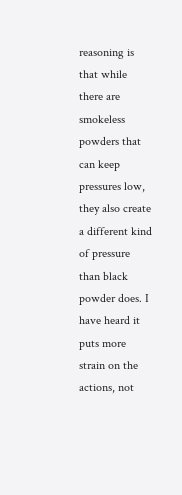reasoning is that while there are smokeless powders that can keep pressures low, they also create a different kind of pressure than black powder does. I have heard it puts more strain on the actions, not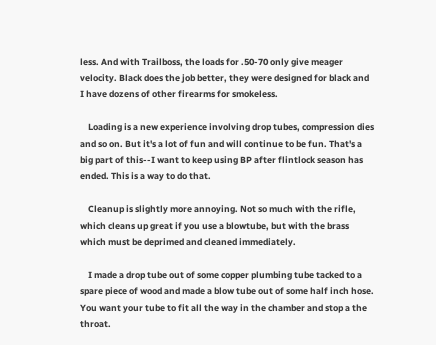less. And with Trailboss, the loads for .50-70 only give meager velocity. Black does the job better, they were designed for black and I have dozens of other firearms for smokeless.

    Loading is a new experience involving drop tubes, compression dies and so on. But it's a lot of fun and will continue to be fun. That's a big part of this--I want to keep using BP after flintlock season has ended. This is a way to do that.

    Cleanup is slightly more annoying. Not so much with the rifle, which cleans up great if you use a blowtube, but with the brass which must be deprimed and cleaned immediately.

    I made a drop tube out of some copper plumbing tube tacked to a spare piece of wood and made a blow tube out of some half inch hose. You want your tube to fit all the way in the chamber and stop a the throat.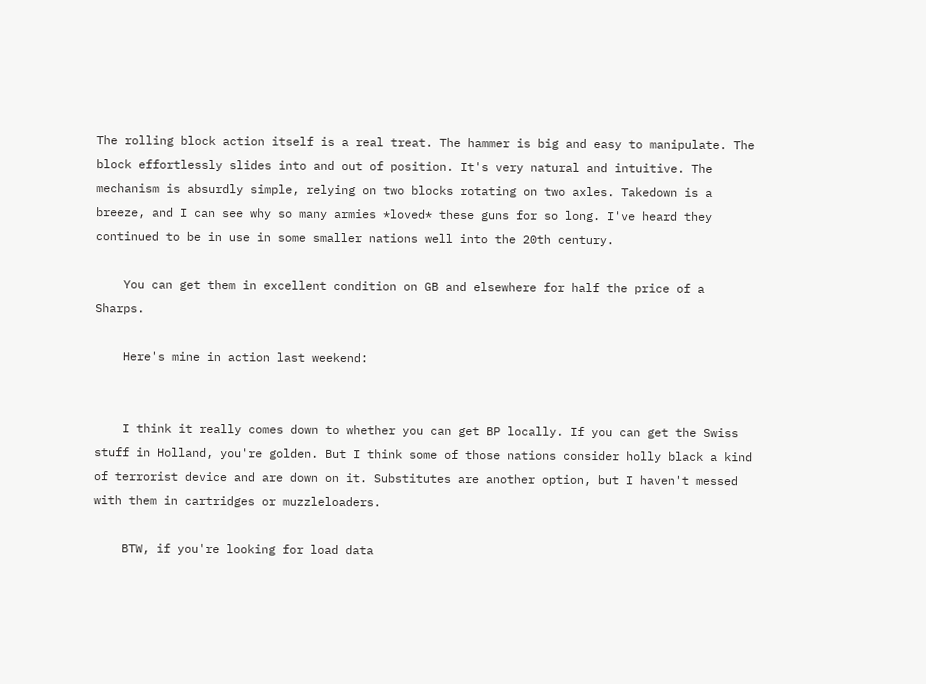The rolling block action itself is a real treat. The hammer is big and easy to manipulate. The block effortlessly slides into and out of position. It's very natural and intuitive. The mechanism is absurdly simple, relying on two blocks rotating on two axles. Takedown is a breeze, and I can see why so many armies *loved* these guns for so long. I've heard they continued to be in use in some smaller nations well into the 20th century.

    You can get them in excellent condition on GB and elsewhere for half the price of a Sharps.

    Here's mine in action last weekend:


    I think it really comes down to whether you can get BP locally. If you can get the Swiss stuff in Holland, you're golden. But I think some of those nations consider holly black a kind of terrorist device and are down on it. Substitutes are another option, but I haven't messed with them in cartridges or muzzleloaders.

    BTW, if you're looking for load data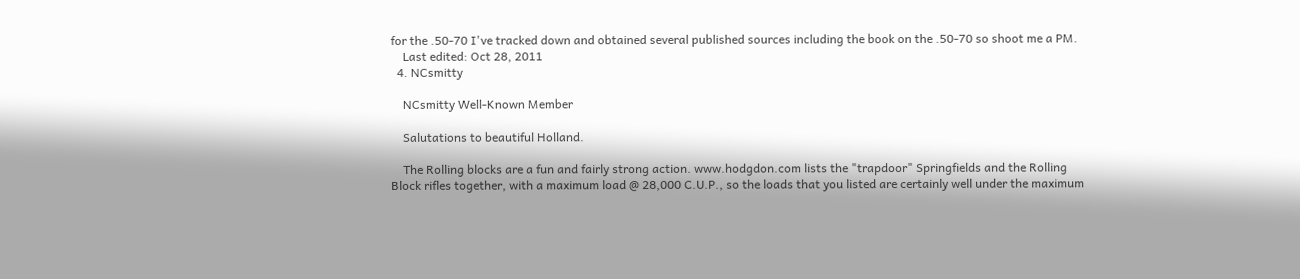for the .50-70 I've tracked down and obtained several published sources including the book on the .50-70 so shoot me a PM.
    Last edited: Oct 28, 2011
  4. NCsmitty

    NCsmitty Well-Known Member

    Salutations to beautiful Holland.

    The Rolling blocks are a fun and fairly strong action. www.hodgdon.com lists the "trapdoor" Springfields and the Rolling Block rifles together, with a maximum load @ 28,000 C.U.P., so the loads that you listed are certainly well under the maximum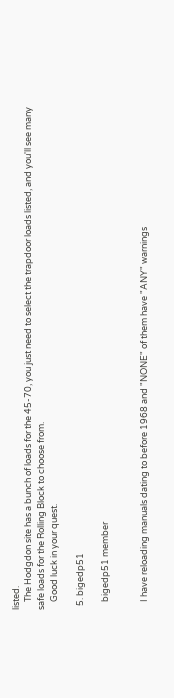listed.
    The Hodgdon site has a bunch of loads for the 45-70, you just need to select the trapdoor loads listed, and you'll see many safe loads for the Rolling Block to choose from.
    Good luck in your quest.

  5. bigedp51

    bigedp51 member


    I have reloading manuals dating to before 1968 and "NONE" of them have "ANY" warnings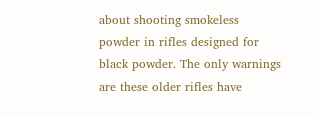about shooting smokeless powder in rifles designed for black powder. The only warnings are these older rifles have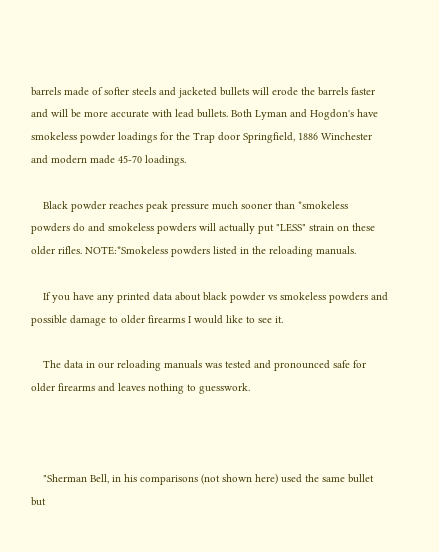barrels made of softer steels and jacketed bullets will erode the barrels faster and will be more accurate with lead bullets. Both Lyman and Hogdon's have smokeless powder loadings for the Trap door Springfield, 1886 Winchester and modern made 45-70 loadings.

    Black powder reaches peak pressure much sooner than *smokeless powders do and smokeless powders will actually put "LESS" strain on these older rifles. NOTE:*Smokeless powders listed in the reloading manuals.

    If you have any printed data about black powder vs smokeless powders and possible damage to older firearms I would like to see it.

    The data in our reloading manuals was tested and pronounced safe for older firearms and leaves nothing to guesswork.



    "Sherman Bell, in his comparisons (not shown here) used the same bullet but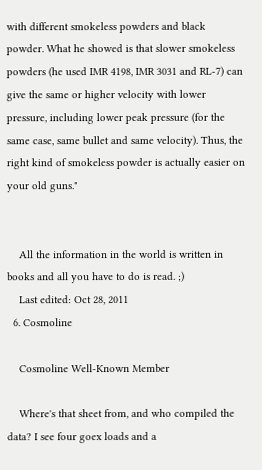with different smokeless powders and black powder. What he showed is that slower smokeless powders (he used IMR 4198, IMR 3031 and RL-7) can give the same or higher velocity with lower pressure, including lower peak pressure (for the same case, same bullet and same velocity). Thus, the right kind of smokeless powder is actually easier on your old guns."


    All the information in the world is written in books and all you have to do is read. ;)
    Last edited: Oct 28, 2011
  6. Cosmoline

    Cosmoline Well-Known Member

    Where's that sheet from, and who compiled the data? I see four goex loads and a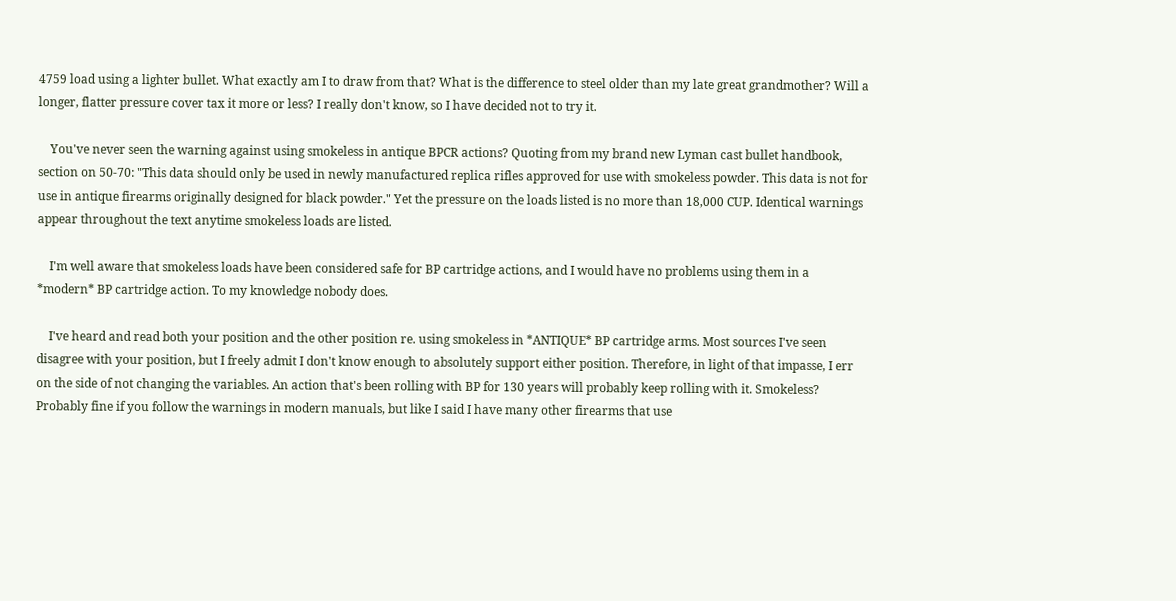4759 load using a lighter bullet. What exactly am I to draw from that? What is the difference to steel older than my late great grandmother? Will a longer, flatter pressure cover tax it more or less? I really don't know, so I have decided not to try it.

    You've never seen the warning against using smokeless in antique BPCR actions? Quoting from my brand new Lyman cast bullet handbook, section on 50-70: "This data should only be used in newly manufactured replica rifles approved for use with smokeless powder. This data is not for use in antique firearms originally designed for black powder." Yet the pressure on the loads listed is no more than 18,000 CUP. Identical warnings appear throughout the text anytime smokeless loads are listed.

    I'm well aware that smokeless loads have been considered safe for BP cartridge actions, and I would have no problems using them in a *modern* BP cartridge action. To my knowledge nobody does.

    I've heard and read both your position and the other position re. using smokeless in *ANTIQUE* BP cartridge arms. Most sources I've seen disagree with your position, but I freely admit I don't know enough to absolutely support either position. Therefore, in light of that impasse, I err on the side of not changing the variables. An action that's been rolling with BP for 130 years will probably keep rolling with it. Smokeless? Probably fine if you follow the warnings in modern manuals, but like I said I have many other firearms that use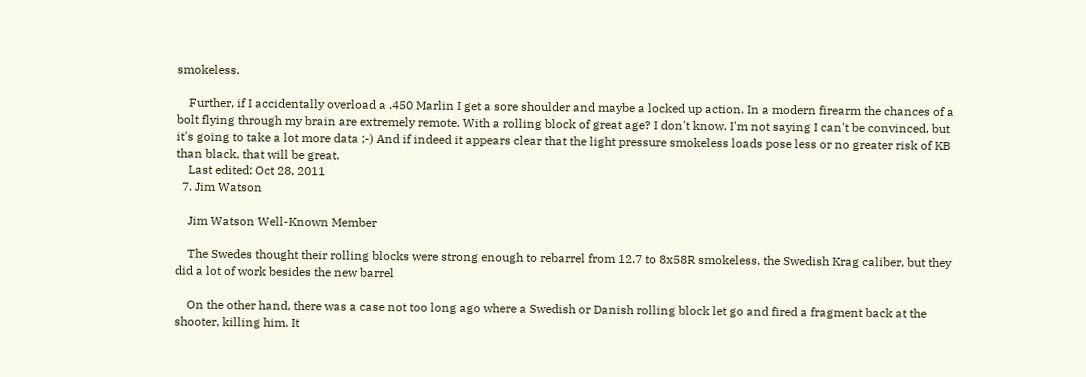smokeless.

    Further, if I accidentally overload a .450 Marlin I get a sore shoulder and maybe a locked up action. In a modern firearm the chances of a bolt flying through my brain are extremely remote. With a rolling block of great age? I don't know. I'm not saying I can't be convinced, but it's going to take a lot more data ;-) And if indeed it appears clear that the light pressure smokeless loads pose less or no greater risk of KB than black, that will be great.
    Last edited: Oct 28, 2011
  7. Jim Watson

    Jim Watson Well-Known Member

    The Swedes thought their rolling blocks were strong enough to rebarrel from 12.7 to 8x58R smokeless, the Swedish Krag caliber, but they did a lot of work besides the new barrel

    On the other hand, there was a case not too long ago where a Swedish or Danish rolling block let go and fired a fragment back at the shooter, killing him. It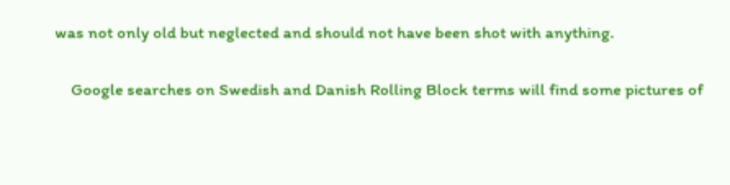was not only old but neglected and should not have been shot with anything.

    Google searches on Swedish and Danish Rolling Block terms will find some pictures of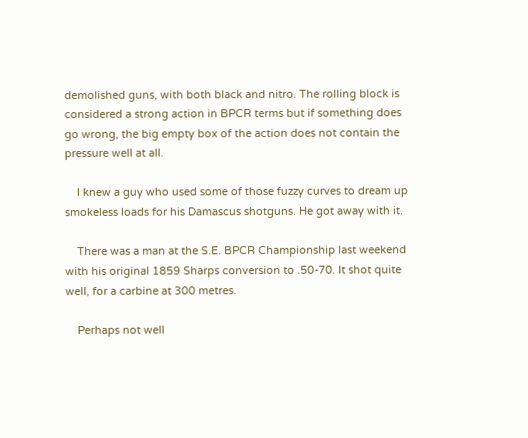demolished guns, with both black and nitro. The rolling block is considered a strong action in BPCR terms but if something does go wrong, the big empty box of the action does not contain the pressure well at all.

    I knew a guy who used some of those fuzzy curves to dream up smokeless loads for his Damascus shotguns. He got away with it.

    There was a man at the S.E. BPCR Championship last weekend with his original 1859 Sharps conversion to .50-70. It shot quite well, for a carbine at 300 metres.

    Perhaps not well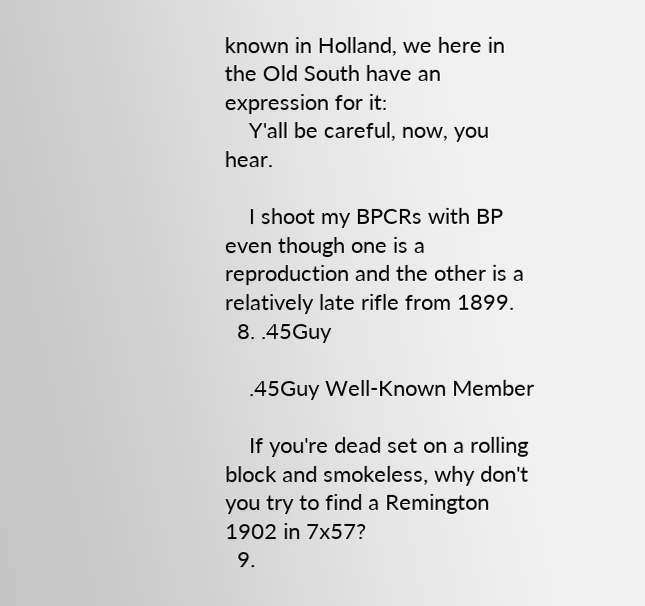known in Holland, we here in the Old South have an expression for it:
    Y'all be careful, now, you hear.

    I shoot my BPCRs with BP even though one is a reproduction and the other is a relatively late rifle from 1899.
  8. .45Guy

    .45Guy Well-Known Member

    If you're dead set on a rolling block and smokeless, why don't you try to find a Remington 1902 in 7x57?
  9.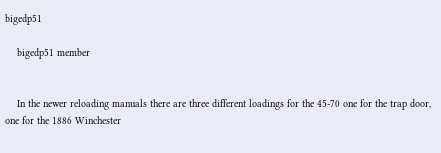bigedp51

    bigedp51 member


    In the newer reloading manuals there are three different loadings for the 45-70 one for the trap door, one for the 1886 Winchester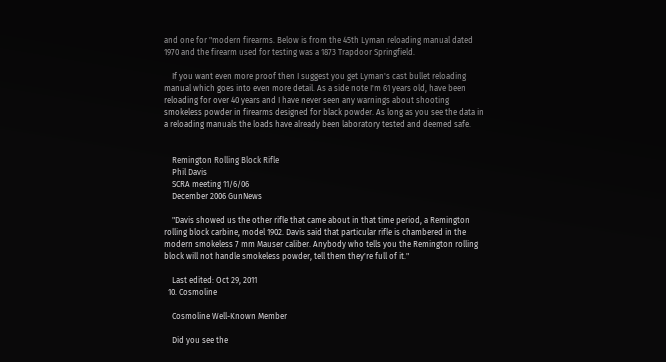and one for "modern firearms. Below is from the 45th Lyman reloading manual dated 1970 and the firearm used for testing was a 1873 Trapdoor Springfield.

    If you want even more proof then I suggest you get Lyman's cast bullet reloading manual which goes into even more detail. As a side note I'm 61 years old, have been reloading for over 40 years and I have never seen any warnings about shooting smokeless powder in firearms designed for black powder. As long as you see the data in a reloading manuals the loads have already been laboratory tested and deemed safe.


    Remington Rolling Block Rifle
    Phil Davis
    SCRA meeting 11/6/06
    December 2006 GunNews

    "Davis showed us the other rifle that came about in that time period, a Remington rolling block carbine, model 1902. Davis said that particular rifle is chambered in the modern smokeless 7 mm Mauser caliber. Anybody who tells you the Remington rolling block will not handle smokeless powder, tell them they're full of it."

    Last edited: Oct 29, 2011
  10. Cosmoline

    Cosmoline Well-Known Member

    Did you see the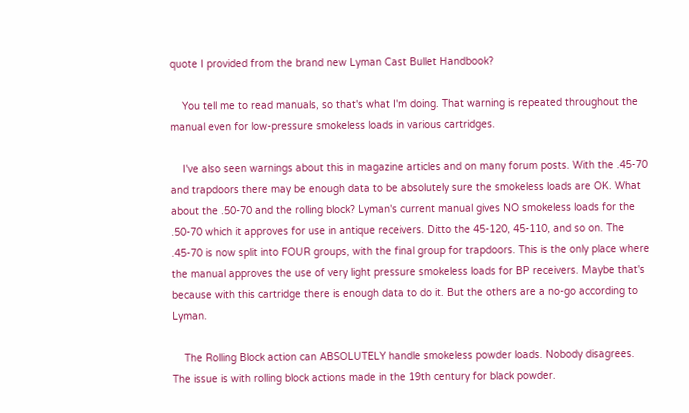quote I provided from the brand new Lyman Cast Bullet Handbook?

    You tell me to read manuals, so that's what I'm doing. That warning is repeated throughout the manual even for low-pressure smokeless loads in various cartridges.

    I've also seen warnings about this in magazine articles and on many forum posts. With the .45-70 and trapdoors there may be enough data to be absolutely sure the smokeless loads are OK. What about the .50-70 and the rolling block? Lyman's current manual gives NO smokeless loads for the .50-70 which it approves for use in antique receivers. Ditto the 45-120, 45-110, and so on. The .45-70 is now split into FOUR groups, with the final group for trapdoors. This is the only place where the manual approves the use of very light pressure smokeless loads for BP receivers. Maybe that's because with this cartridge there is enough data to do it. But the others are a no-go according to Lyman.

    The Rolling Block action can ABSOLUTELY handle smokeless powder loads. Nobody disagrees. The issue is with rolling block actions made in the 19th century for black powder.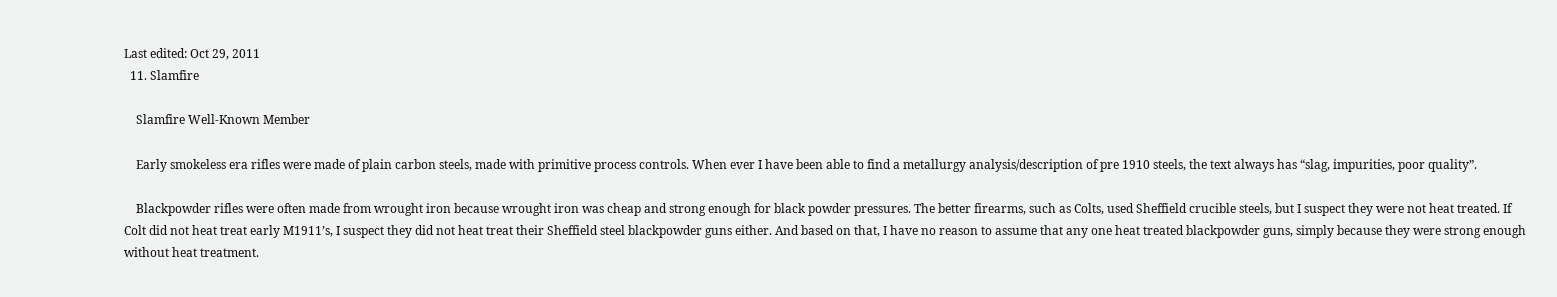Last edited: Oct 29, 2011
  11. Slamfire

    Slamfire Well-Known Member

    Early smokeless era rifles were made of plain carbon steels, made with primitive process controls. When ever I have been able to find a metallurgy analysis/description of pre 1910 steels, the text always has “slag, impurities, poor quality”.

    Blackpowder rifles were often made from wrought iron because wrought iron was cheap and strong enough for black powder pressures. The better firearms, such as Colts, used Sheffield crucible steels, but I suspect they were not heat treated. If Colt did not heat treat early M1911’s, I suspect they did not heat treat their Sheffield steel blackpowder guns either. And based on that, I have no reason to assume that any one heat treated blackpowder guns, simply because they were strong enough without heat treatment.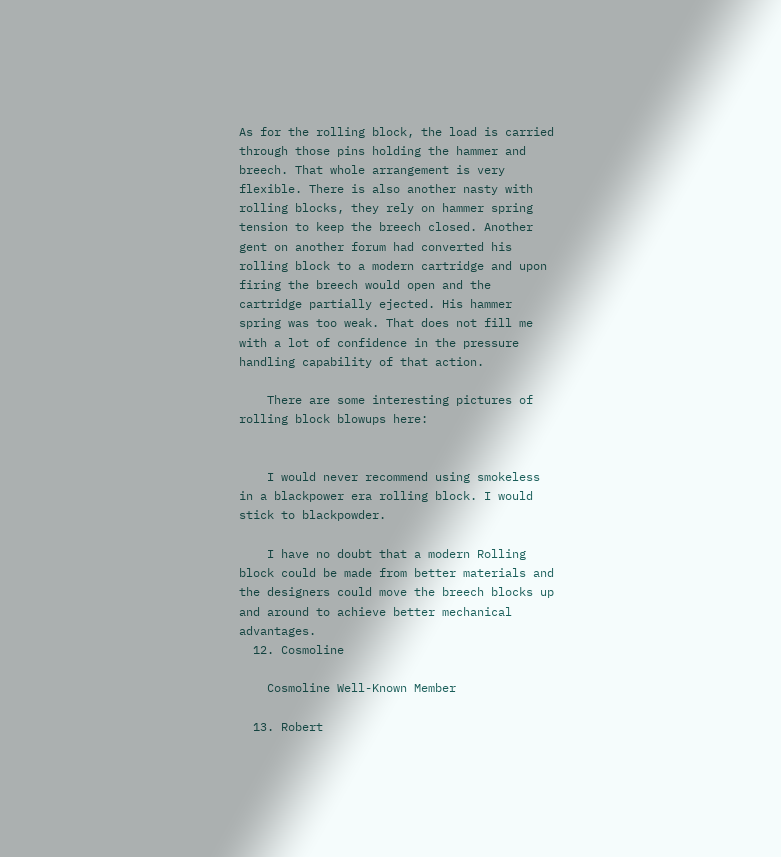As for the rolling block, the load is carried through those pins holding the hammer and breech. That whole arrangement is very flexible. There is also another nasty with rolling blocks, they rely on hammer spring tension to keep the breech closed. Another gent on another forum had converted his rolling block to a modern cartridge and upon firing the breech would open and the cartridge partially ejected. His hammer spring was too weak. That does not fill me with a lot of confidence in the pressure handling capability of that action.

    There are some interesting pictures of rolling block blowups here:


    I would never recommend using smokeless in a blackpower era rolling block. I would stick to blackpowder.

    I have no doubt that a modern Rolling block could be made from better materials and the designers could move the breech blocks up and around to achieve better mechanical advantages.
  12. Cosmoline

    Cosmoline Well-Known Member

  13. Robert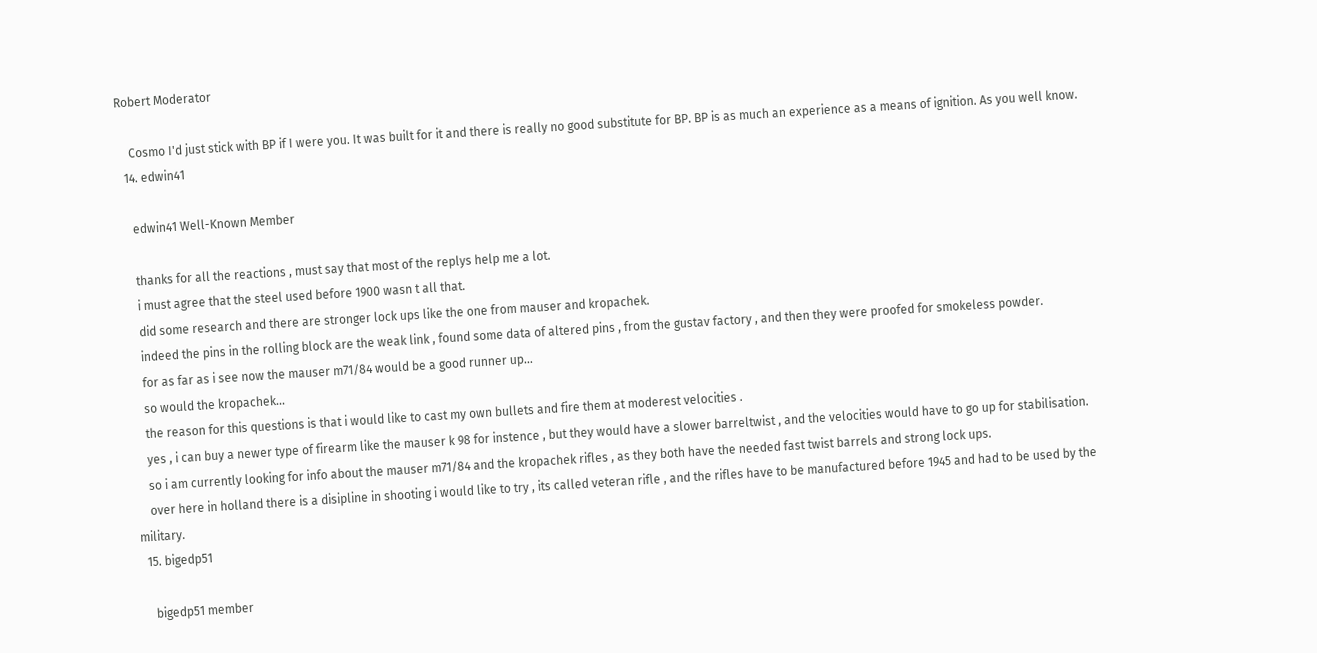Robert Moderator

    Cosmo I'd just stick with BP if I were you. It was built for it and there is really no good substitute for BP. BP is as much an experience as a means of ignition. As you well know.
  14. edwin41

    edwin41 Well-Known Member

    thanks for all the reactions , must say that most of the replys help me a lot.
    i must agree that the steel used before 1900 wasn t all that.
    did some research and there are stronger lock ups like the one from mauser and kropachek.
    indeed the pins in the rolling block are the weak link , found some data of altered pins , from the gustav factory , and then they were proofed for smokeless powder.
    for as far as i see now the mauser m71/84 would be a good runner up...
    so would the kropachek...
    the reason for this questions is that i would like to cast my own bullets and fire them at moderest velocities .
    yes , i can buy a newer type of firearm like the mauser k 98 for instence , but they would have a slower barreltwist , and the velocities would have to go up for stabilisation.
    so i am currently looking for info about the mauser m71/84 and the kropachek rifles , as they both have the needed fast twist barrels and strong lock ups.
    over here in holland there is a disipline in shooting i would like to try , its called veteran rifle , and the rifles have to be manufactured before 1945 and had to be used by the military.
  15. bigedp51

    bigedp51 member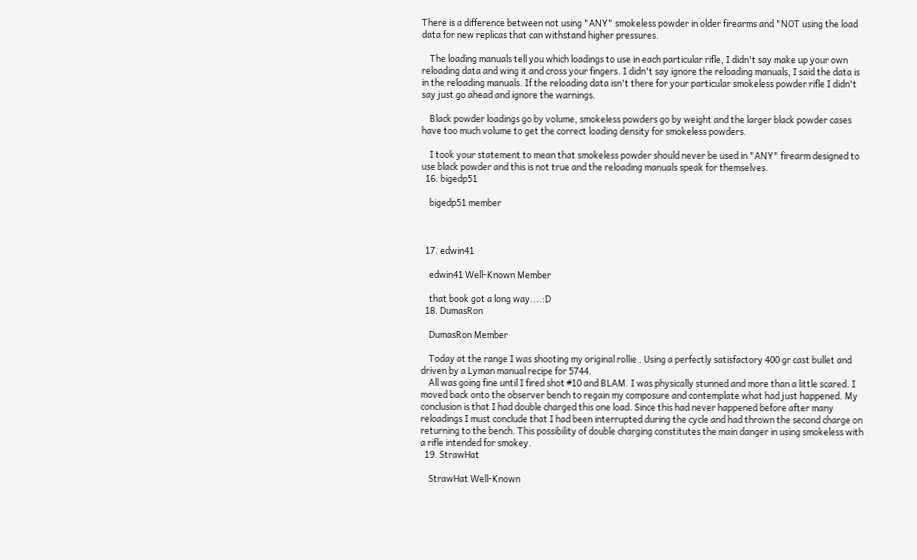There is a difference between not using "ANY" smokeless powder in older firearms and "NOT using the load data for new replicas that can withstand higher pressures.

    The loading manuals tell you which loadings to use in each particular rifle, I didn't say make up your own reloading data and wing it and cross your fingers. I didn't say ignore the reloading manuals, I said the data is in the reloading manuals. If the reloading data isn't there for your particular smokeless powder rifle I didn't say just go ahead and ignore the warnings.

    Black powder loadings go by volume, smokeless powders go by weight and the larger black powder cases have too much volume to get the correct loading density for smokeless powders.

    I took your statement to mean that smokeless powder should never be used in "ANY" firearm designed to use black powder and this is not true and the reloading manuals speak for themselves.
  16. bigedp51

    bigedp51 member



  17. edwin41

    edwin41 Well-Known Member

    that book got a long way....:D
  18. DumasRon

    DumasRon Member

    Today at the range I was shooting my original rollie . Using a perfectly satisfactory 400 gr cast bullet and driven by a Lyman manual recipe for 5744.
    All was going fine until I fired shot #10 and BLAM. I was physically stunned and more than a little scared. I moved back onto the observer bench to regain my composure and contemplate what had just happened. My conclusion is that I had double charged this one load. Since this had never happened before after many reloadings I must conclude that I had been interrupted during the cycle and had thrown the second charge on returning to the bench. This possibility of double charging constitutes the main danger in using smokeless with a rifle intended for smokey.
  19. StrawHat

    StrawHat Well-Known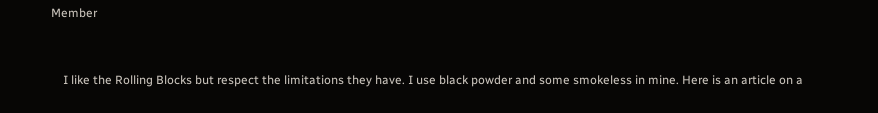Member


    I like the Rolling Blocks but respect the limitations they have. I use black powder and some smokeless in mine. Here is an article on a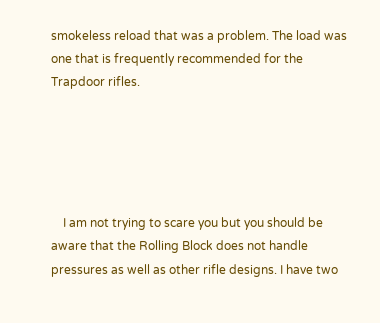smokeless reload that was a problem. The load was one that is frequently recommended for the Trapdoor rifles.





    I am not trying to scare you but you should be aware that the Rolling Block does not handle pressures as well as other rifle designs. I have two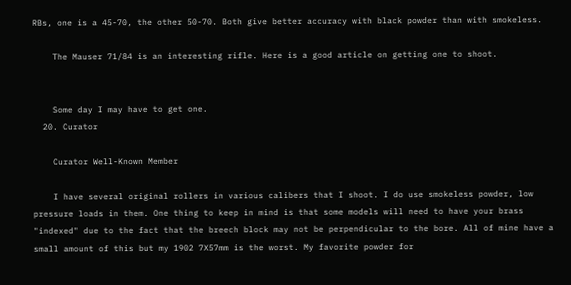RBs, one is a 45-70, the other 50-70. Both give better accuracy with black powder than with smokeless.

    The Mauser 71/84 is an interesting rifle. Here is a good article on getting one to shoot.


    Some day I may have to get one.
  20. Curator

    Curator Well-Known Member

    I have several original rollers in various calibers that I shoot. I do use smokeless powder, low pressure loads in them. One thing to keep in mind is that some models will need to have your brass "indexed" due to the fact that the breech block may not be perpendicular to the bore. All of mine have a small amount of this but my 1902 7X57mm is the worst. My favorite powder for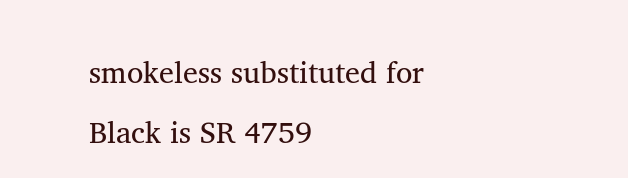smokeless substituted for Black is SR 4759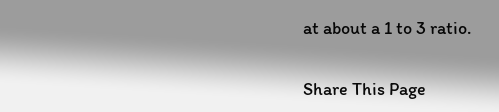at about a 1 to 3 ratio.

Share This Page